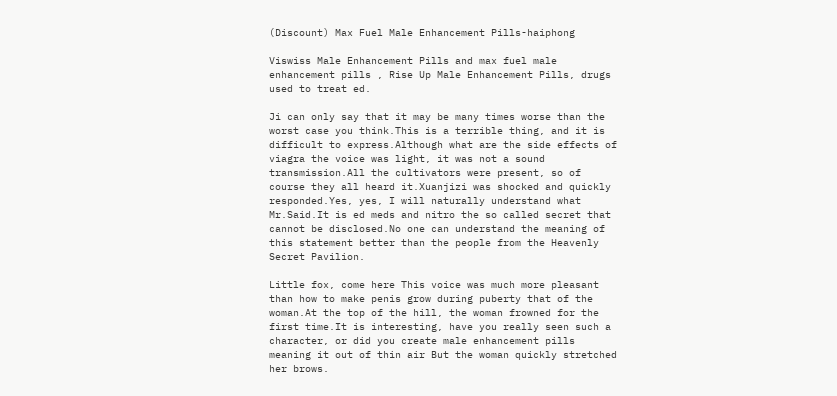(Discount) Max Fuel Male Enhancement Pills-haiphong

Viswiss Male Enhancement Pills and max fuel male enhancement pills , Rise Up Male Enhancement Pills, drugs used to treat ed.

Ji can only say that it may be many times worse than the worst case you think.This is a terrible thing, and it is difficult to express.Although what are the side effects of viagra the voice was light, it was not a sound transmission.All the cultivators were present, so of course they all heard it.Xuanjizi was shocked and quickly responded.Yes, yes, I will naturally understand what Mr.Said.It is ed meds and nitro the so called secret that cannot be disclosed.No one can understand the meaning of this statement better than the people from the Heavenly Secret Pavilion.

Little fox, come here This voice was much more pleasant than how to make penis grow during puberty that of the woman.At the top of the hill, the woman frowned for the first time.It is interesting, have you really seen such a character, or did you create male enhancement pills meaning it out of thin air But the woman quickly stretched her brows.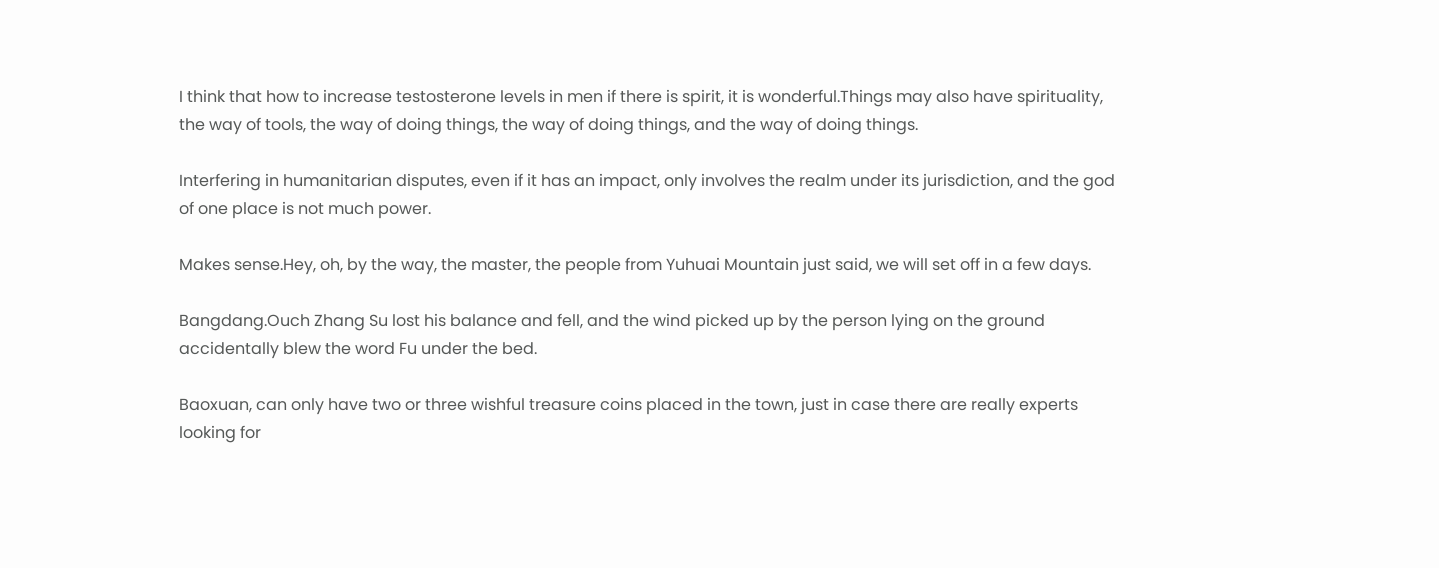I think that how to increase testosterone levels in men if there is spirit, it is wonderful.Things may also have spirituality, the way of tools, the way of doing things, the way of doing things, and the way of doing things.

Interfering in humanitarian disputes, even if it has an impact, only involves the realm under its jurisdiction, and the god of one place is not much power.

Makes sense.Hey, oh, by the way, the master, the people from Yuhuai Mountain just said, we will set off in a few days.

Bangdang.Ouch Zhang Su lost his balance and fell, and the wind picked up by the person lying on the ground accidentally blew the word Fu under the bed.

Baoxuan, can only have two or three wishful treasure coins placed in the town, just in case there are really experts looking for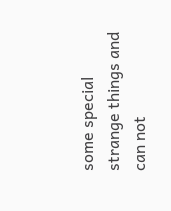some special strange things and can not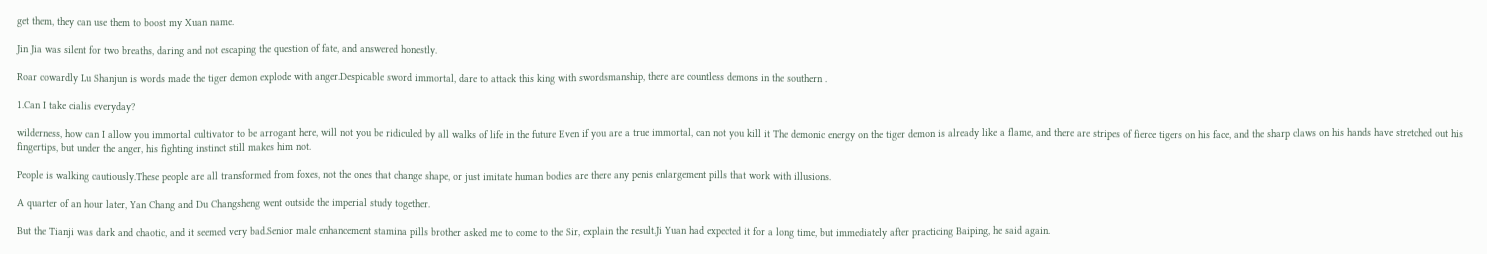get them, they can use them to boost my Xuan name.

Jin Jia was silent for two breaths, daring and not escaping the question of fate, and answered honestly.

Roar cowardly Lu Shanjun is words made the tiger demon explode with anger.Despicable sword immortal, dare to attack this king with swordsmanship, there are countless demons in the southern .

1.Can I take cialis everyday?

wilderness, how can I allow you immortal cultivator to be arrogant here, will not you be ridiculed by all walks of life in the future Even if you are a true immortal, can not you kill it The demonic energy on the tiger demon is already like a flame, and there are stripes of fierce tigers on his face, and the sharp claws on his hands have stretched out his fingertips, but under the anger, his fighting instinct still makes him not.

People is walking cautiously.These people are all transformed from foxes, not the ones that change shape, or just imitate human bodies are there any penis enlargement pills that work with illusions.

A quarter of an hour later, Yan Chang and Du Changsheng went outside the imperial study together.

But the Tianji was dark and chaotic, and it seemed very bad.Senior male enhancement stamina pills brother asked me to come to the Sir, explain the result.Ji Yuan had expected it for a long time, but immediately after practicing Baiping, he said again.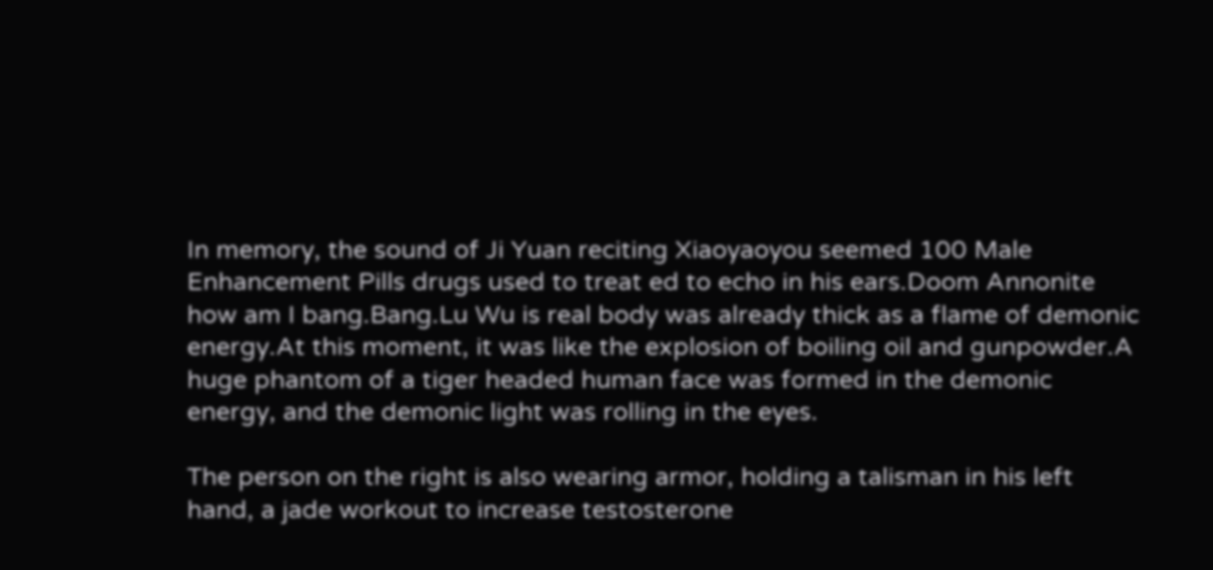In memory, the sound of Ji Yuan reciting Xiaoyaoyou seemed 100 Male Enhancement Pills drugs used to treat ed to echo in his ears.Doom Annonite how am I bang.Bang.Lu Wu is real body was already thick as a flame of demonic energy.At this moment, it was like the explosion of boiling oil and gunpowder.A huge phantom of a tiger headed human face was formed in the demonic energy, and the demonic light was rolling in the eyes.

The person on the right is also wearing armor, holding a talisman in his left hand, a jade workout to increase testosterone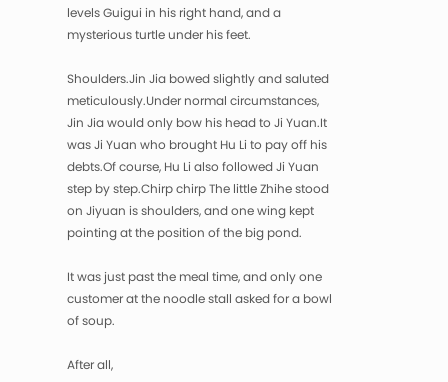levels Guigui in his right hand, and a mysterious turtle under his feet.

Shoulders.Jin Jia bowed slightly and saluted meticulously.Under normal circumstances, Jin Jia would only bow his head to Ji Yuan.It was Ji Yuan who brought Hu Li to pay off his debts.Of course, Hu Li also followed Ji Yuan step by step.Chirp chirp The little Zhihe stood on Jiyuan is shoulders, and one wing kept pointing at the position of the big pond.

It was just past the meal time, and only one customer at the noodle stall asked for a bowl of soup.

After all,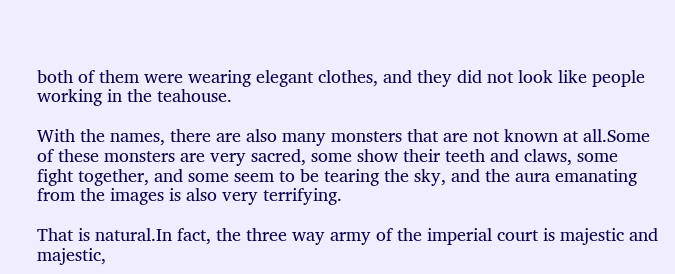both of them were wearing elegant clothes, and they did not look like people working in the teahouse.

With the names, there are also many monsters that are not known at all.Some of these monsters are very sacred, some show their teeth and claws, some fight together, and some seem to be tearing the sky, and the aura emanating from the images is also very terrifying.

That is natural.In fact, the three way army of the imperial court is majestic and majestic,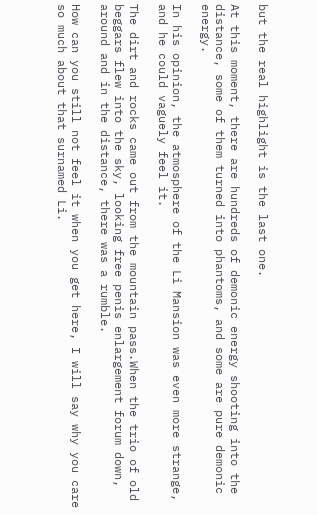but the real highlight is the last one.

At this moment, there are hundreds of demonic energy shooting into the distance, some of them turned into phantoms, and some are pure demonic energy.

In his opinion, the atmosphere of the Li Mansion was even more strange, and he could vaguely feel it.

The dirt and rocks came out from the mountain pass.When the trio of old beggars flew into the sky, looking free penis enlargement forum down, around and in the distance, there was a rumble.

How can you still not feel it when you get here, I will say why you care so much about that surnamed Li.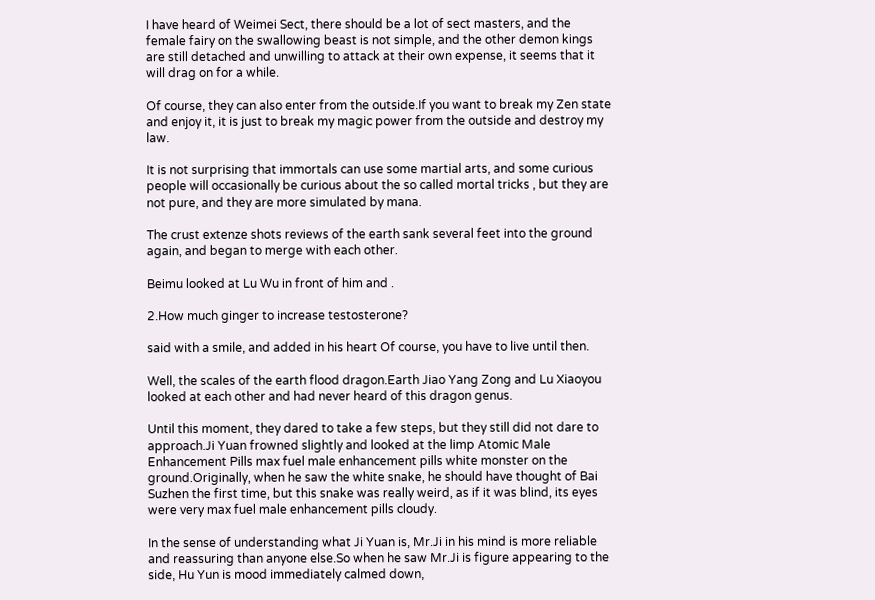I have heard of Weimei Sect, there should be a lot of sect masters, and the female fairy on the swallowing beast is not simple, and the other demon kings are still detached and unwilling to attack at their own expense, it seems that it will drag on for a while.

Of course, they can also enter from the outside.If you want to break my Zen state and enjoy it, it is just to break my magic power from the outside and destroy my law.

It is not surprising that immortals can use some martial arts, and some curious people will occasionally be curious about the so called mortal tricks , but they are not pure, and they are more simulated by mana.

The crust extenze shots reviews of the earth sank several feet into the ground again, and began to merge with each other.

Beimu looked at Lu Wu in front of him and .

2.How much ginger to increase testosterone?

said with a smile, and added in his heart Of course, you have to live until then.

Well, the scales of the earth flood dragon.Earth Jiao Yang Zong and Lu Xiaoyou looked at each other and had never heard of this dragon genus.

Until this moment, they dared to take a few steps, but they still did not dare to approach.Ji Yuan frowned slightly and looked at the limp Atomic Male Enhancement Pills max fuel male enhancement pills white monster on the ground.Originally, when he saw the white snake, he should have thought of Bai Suzhen the first time, but this snake was really weird, as if it was blind, its eyes were very max fuel male enhancement pills cloudy.

In the sense of understanding what Ji Yuan is, Mr.Ji in his mind is more reliable and reassuring than anyone else.So when he saw Mr.Ji is figure appearing to the side, Hu Yun is mood immediately calmed down,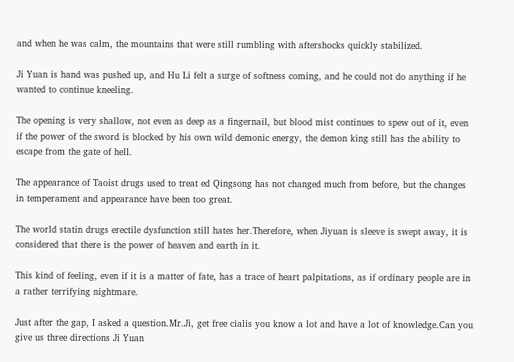and when he was calm, the mountains that were still rumbling with aftershocks quickly stabilized.

Ji Yuan is hand was pushed up, and Hu Li felt a surge of softness coming, and he could not do anything if he wanted to continue kneeling.

The opening is very shallow, not even as deep as a fingernail, but blood mist continues to spew out of it, even if the power of the sword is blocked by his own wild demonic energy, the demon king still has the ability to escape from the gate of hell.

The appearance of Taoist drugs used to treat ed Qingsong has not changed much from before, but the changes in temperament and appearance have been too great.

The world statin drugs erectile dysfunction still hates her.Therefore, when Jiyuan is sleeve is swept away, it is considered that there is the power of heaven and earth in it.

This kind of feeling, even if it is a matter of fate, has a trace of heart palpitations, as if ordinary people are in a rather terrifying nightmare.

Just after the gap, I asked a question.Mr.Ji, get free cialis you know a lot and have a lot of knowledge.Can you give us three directions Ji Yuan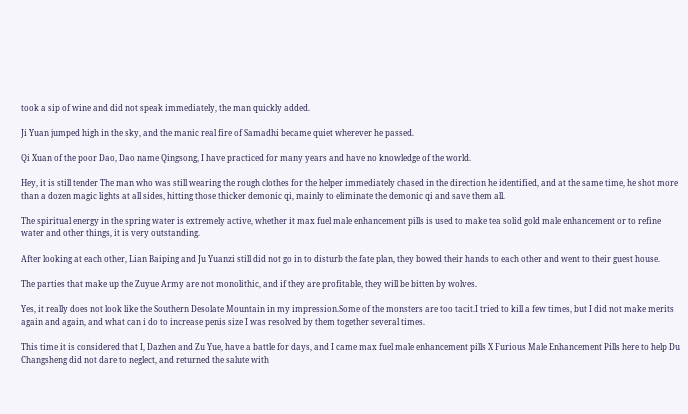took a sip of wine and did not speak immediately, the man quickly added.

Ji Yuan jumped high in the sky, and the manic real fire of Samadhi became quiet wherever he passed.

Qi Xuan of the poor Dao, Dao name Qingsong, I have practiced for many years and have no knowledge of the world.

Hey, it is still tender The man who was still wearing the rough clothes for the helper immediately chased in the direction he identified, and at the same time, he shot more than a dozen magic lights at all sides, hitting those thicker demonic qi, mainly to eliminate the demonic qi and save them all.

The spiritual energy in the spring water is extremely active, whether it max fuel male enhancement pills is used to make tea solid gold male enhancement or to refine water and other things, it is very outstanding.

After looking at each other, Lian Baiping and Ju Yuanzi still did not go in to disturb the fate plan, they bowed their hands to each other and went to their guest house.

The parties that make up the Zuyue Army are not monolithic, and if they are profitable, they will be bitten by wolves.

Yes, it really does not look like the Southern Desolate Mountain in my impression.Some of the monsters are too tacit.I tried to kill a few times, but I did not make merits again and again, and what can i do to increase penis size I was resolved by them together several times.

This time it is considered that I, Dazhen and Zu Yue, have a battle for days, and I came max fuel male enhancement pills X Furious Male Enhancement Pills here to help Du Changsheng did not dare to neglect, and returned the salute with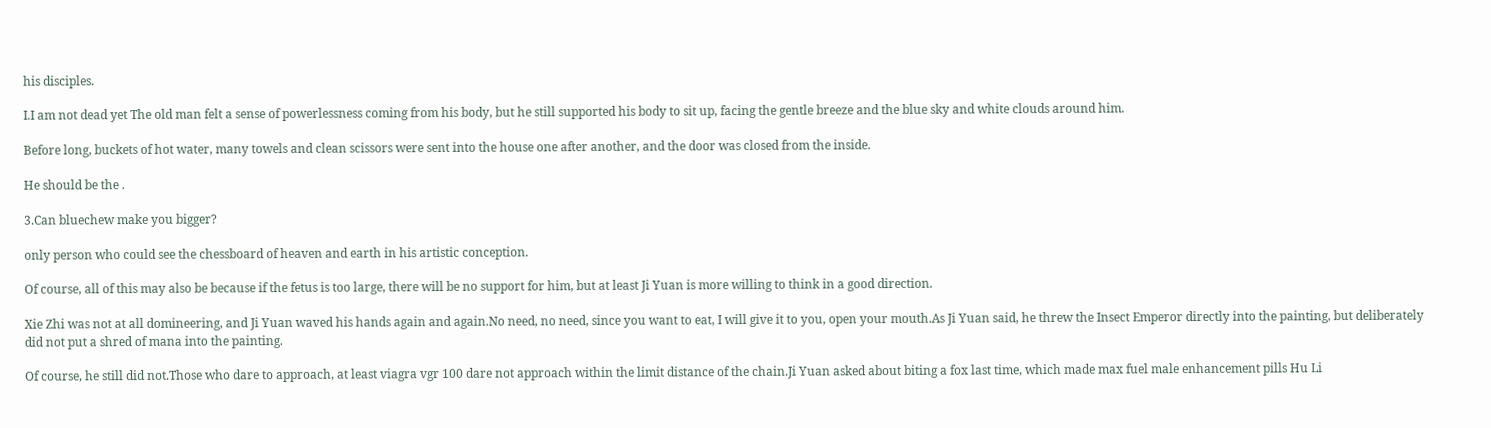his disciples.

I.I am not dead yet The old man felt a sense of powerlessness coming from his body, but he still supported his body to sit up, facing the gentle breeze and the blue sky and white clouds around him.

Before long, buckets of hot water, many towels and clean scissors were sent into the house one after another, and the door was closed from the inside.

He should be the .

3.Can bluechew make you bigger?

only person who could see the chessboard of heaven and earth in his artistic conception.

Of course, all of this may also be because if the fetus is too large, there will be no support for him, but at least Ji Yuan is more willing to think in a good direction.

Xie Zhi was not at all domineering, and Ji Yuan waved his hands again and again.No need, no need, since you want to eat, I will give it to you, open your mouth.As Ji Yuan said, he threw the Insect Emperor directly into the painting, but deliberately did not put a shred of mana into the painting.

Of course, he still did not.Those who dare to approach, at least viagra vgr 100 dare not approach within the limit distance of the chain.Ji Yuan asked about biting a fox last time, which made max fuel male enhancement pills Hu Li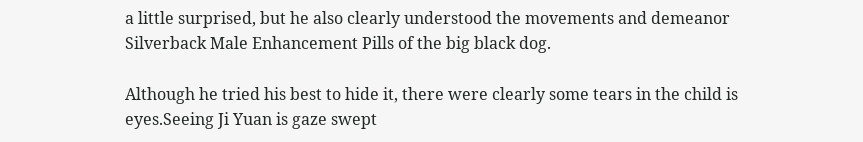a little surprised, but he also clearly understood the movements and demeanor Silverback Male Enhancement Pills of the big black dog.

Although he tried his best to hide it, there were clearly some tears in the child is eyes.Seeing Ji Yuan is gaze swept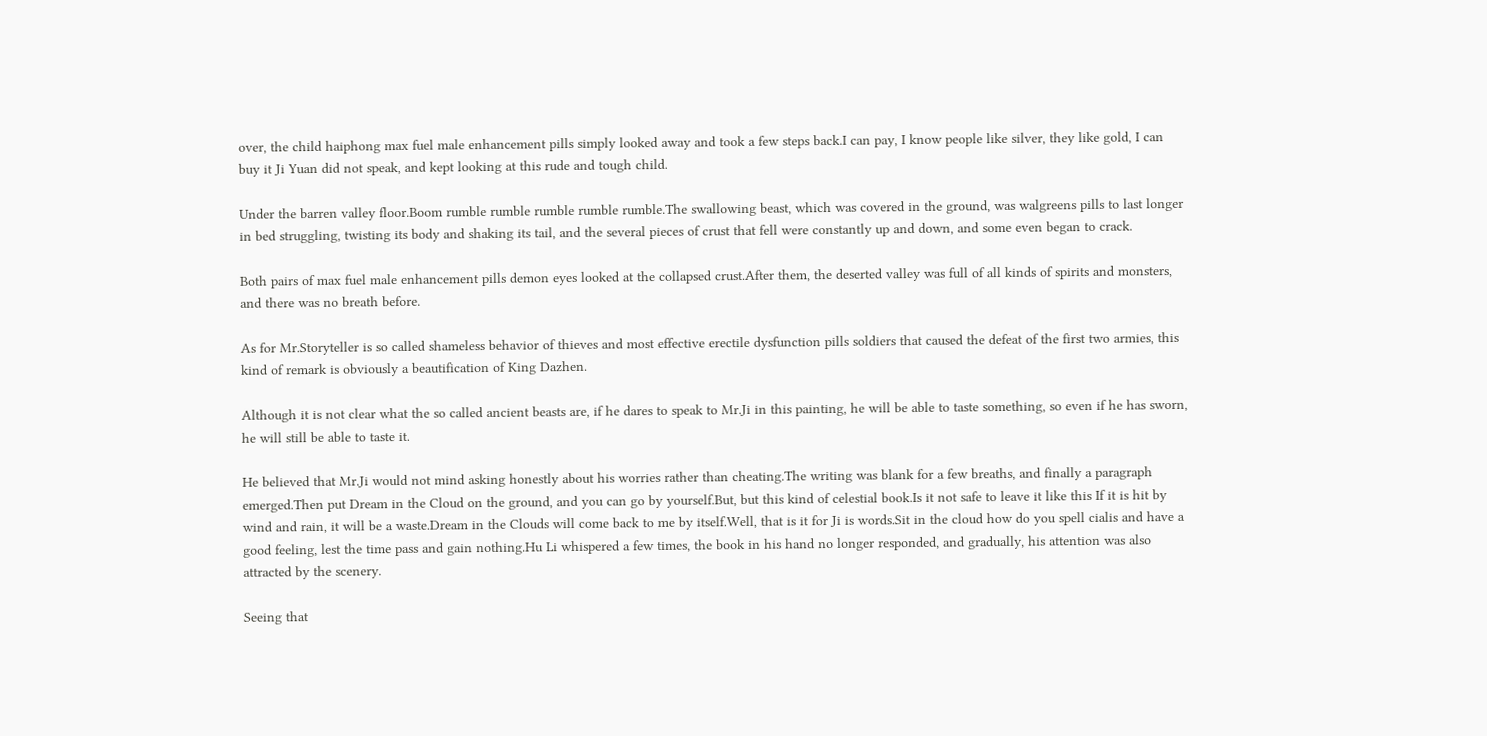over, the child haiphong max fuel male enhancement pills simply looked away and took a few steps back.I can pay, I know people like silver, they like gold, I can buy it Ji Yuan did not speak, and kept looking at this rude and tough child.

Under the barren valley floor.Boom rumble rumble rumble rumble rumble.The swallowing beast, which was covered in the ground, was walgreens pills to last longer in bed struggling, twisting its body and shaking its tail, and the several pieces of crust that fell were constantly up and down, and some even began to crack.

Both pairs of max fuel male enhancement pills demon eyes looked at the collapsed crust.After them, the deserted valley was full of all kinds of spirits and monsters, and there was no breath before.

As for Mr.Storyteller is so called shameless behavior of thieves and most effective erectile dysfunction pills soldiers that caused the defeat of the first two armies, this kind of remark is obviously a beautification of King Dazhen.

Although it is not clear what the so called ancient beasts are, if he dares to speak to Mr.Ji in this painting, he will be able to taste something, so even if he has sworn, he will still be able to taste it.

He believed that Mr.Ji would not mind asking honestly about his worries rather than cheating.The writing was blank for a few breaths, and finally a paragraph emerged.Then put Dream in the Cloud on the ground, and you can go by yourself.But, but this kind of celestial book.Is it not safe to leave it like this If it is hit by wind and rain, it will be a waste.Dream in the Clouds will come back to me by itself.Well, that is it for Ji is words.Sit in the cloud how do you spell cialis and have a good feeling, lest the time pass and gain nothing.Hu Li whispered a few times, the book in his hand no longer responded, and gradually, his attention was also attracted by the scenery.

Seeing that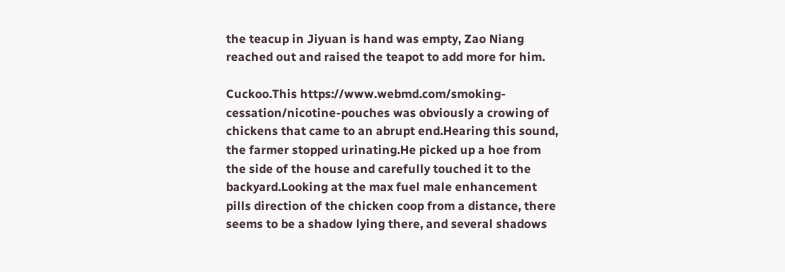the teacup in Jiyuan is hand was empty, Zao Niang reached out and raised the teapot to add more for him.

Cuckoo.This https://www.webmd.com/smoking-cessation/nicotine-pouches was obviously a crowing of chickens that came to an abrupt end.Hearing this sound, the farmer stopped urinating.He picked up a hoe from the side of the house and carefully touched it to the backyard.Looking at the max fuel male enhancement pills direction of the chicken coop from a distance, there seems to be a shadow lying there, and several shadows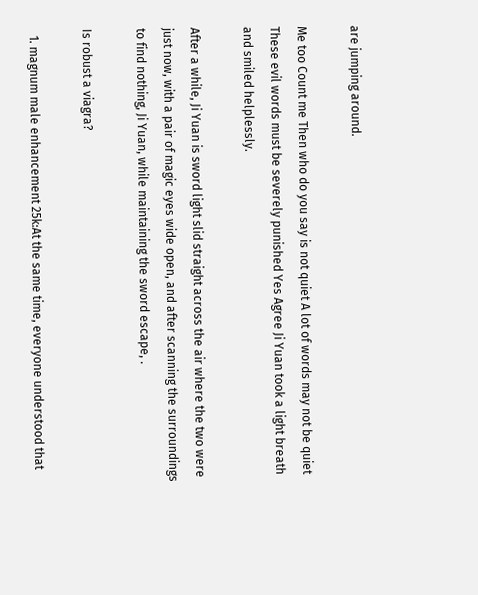are jumping around.

Me too Count me Then who do you say is not quiet A lot of words may not be quiet These evil words must be severely punished Yes Agree Ji Yuan took a light breath and smiled helplessly.

After a while, Ji Yuan is sword light slid straight across the air where the two were just now, with a pair of magic eyes wide open, and after scanning the surroundings to find nothing, Ji Yuan, while maintaining the sword escape, .

Is robust a viagra?

  1. magnum male enhancement 25k:At the same time, everyone understood that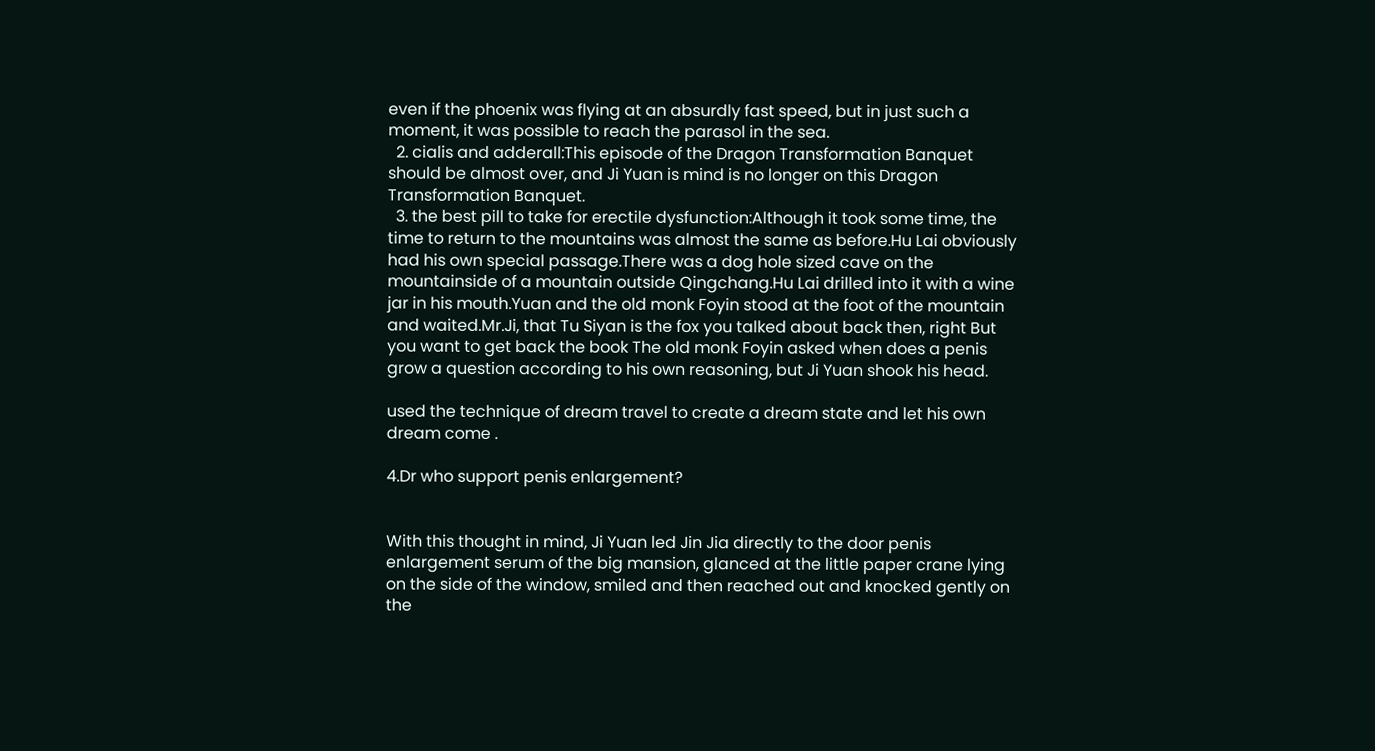even if the phoenix was flying at an absurdly fast speed, but in just such a moment, it was possible to reach the parasol in the sea.
  2. cialis and adderall:This episode of the Dragon Transformation Banquet should be almost over, and Ji Yuan is mind is no longer on this Dragon Transformation Banquet.
  3. the best pill to take for erectile dysfunction:Although it took some time, the time to return to the mountains was almost the same as before.Hu Lai obviously had his own special passage.There was a dog hole sized cave on the mountainside of a mountain outside Qingchang.Hu Lai drilled into it with a wine jar in his mouth.Yuan and the old monk Foyin stood at the foot of the mountain and waited.Mr.Ji, that Tu Siyan is the fox you talked about back then, right But you want to get back the book The old monk Foyin asked when does a penis grow a question according to his own reasoning, but Ji Yuan shook his head.

used the technique of dream travel to create a dream state and let his own dream come .

4.Dr who support penis enlargement?


With this thought in mind, Ji Yuan led Jin Jia directly to the door penis enlargement serum of the big mansion, glanced at the little paper crane lying on the side of the window, smiled and then reached out and knocked gently on the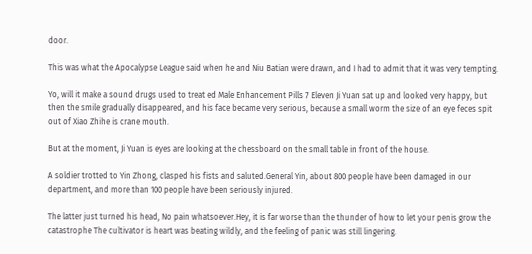door.

This was what the Apocalypse League said when he and Niu Batian were drawn, and I had to admit that it was very tempting.

Yo, will it make a sound drugs used to treat ed Male Enhancement Pills 7 Eleven Ji Yuan sat up and looked very happy, but then the smile gradually disappeared, and his face became very serious, because a small worm the size of an eye feces spit out of Xiao Zhihe is crane mouth.

But at the moment, Ji Yuan is eyes are looking at the chessboard on the small table in front of the house.

A soldier trotted to Yin Zhong, clasped his fists and saluted.General Yin, about 800 people have been damaged in our department, and more than 100 people have been seriously injured.

The latter just turned his head, No pain whatsoever.Hey, it is far worse than the thunder of how to let your penis grow the catastrophe The cultivator is heart was beating wildly, and the feeling of panic was still lingering.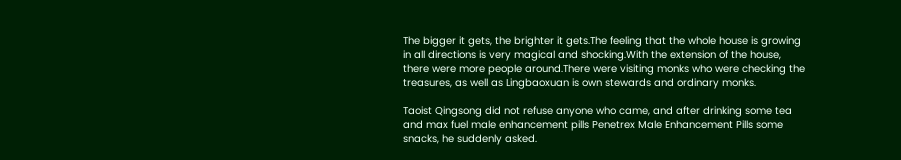The bigger it gets, the brighter it gets.The feeling that the whole house is growing in all directions is very magical and shocking.With the extension of the house, there were more people around.There were visiting monks who were checking the treasures, as well as Lingbaoxuan is own stewards and ordinary monks.

Taoist Qingsong did not refuse anyone who came, and after drinking some tea and max fuel male enhancement pills Penetrex Male Enhancement Pills some snacks, he suddenly asked.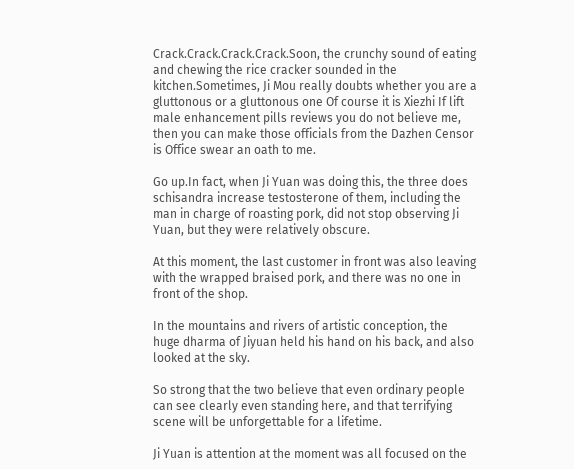Crack.Crack.Crack.Crack.Soon, the crunchy sound of eating and chewing the rice cracker sounded in the kitchen.Sometimes, Ji Mou really doubts whether you are a gluttonous or a gluttonous one Of course it is Xiezhi If lift male enhancement pills reviews you do not believe me, then you can make those officials from the Dazhen Censor is Office swear an oath to me.

Go up.In fact, when Ji Yuan was doing this, the three does schisandra increase testosterone of them, including the man in charge of roasting pork, did not stop observing Ji Yuan, but they were relatively obscure.

At this moment, the last customer in front was also leaving with the wrapped braised pork, and there was no one in front of the shop.

In the mountains and rivers of artistic conception, the huge dharma of Jiyuan held his hand on his back, and also looked at the sky.

So strong that the two believe that even ordinary people can see clearly even standing here, and that terrifying scene will be unforgettable for a lifetime.

Ji Yuan is attention at the moment was all focused on the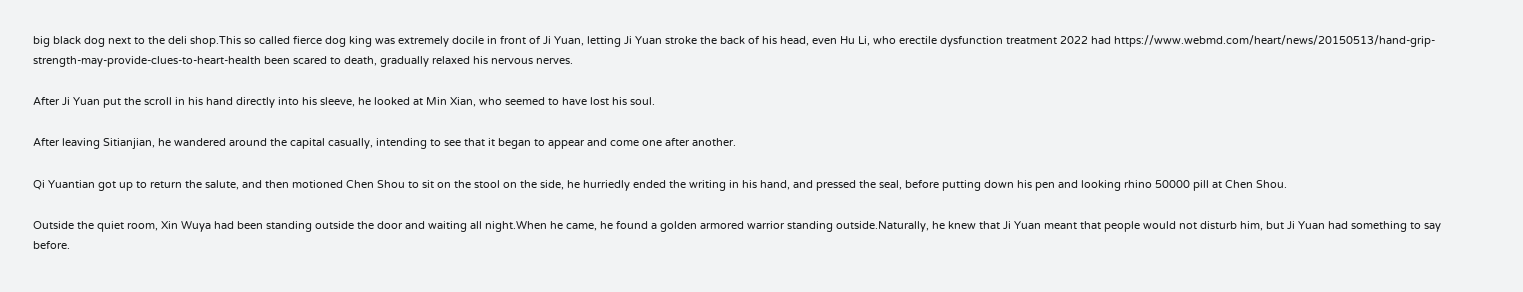big black dog next to the deli shop.This so called fierce dog king was extremely docile in front of Ji Yuan, letting Ji Yuan stroke the back of his head, even Hu Li, who erectile dysfunction treatment 2022 had https://www.webmd.com/heart/news/20150513/hand-grip-strength-may-provide-clues-to-heart-health been scared to death, gradually relaxed his nervous nerves.

After Ji Yuan put the scroll in his hand directly into his sleeve, he looked at Min Xian, who seemed to have lost his soul.

After leaving Sitianjian, he wandered around the capital casually, intending to see that it began to appear and come one after another.

Qi Yuantian got up to return the salute, and then motioned Chen Shou to sit on the stool on the side, he hurriedly ended the writing in his hand, and pressed the seal, before putting down his pen and looking rhino 50000 pill at Chen Shou.

Outside the quiet room, Xin Wuya had been standing outside the door and waiting all night.When he came, he found a golden armored warrior standing outside.Naturally, he knew that Ji Yuan meant that people would not disturb him, but Ji Yuan had something to say before.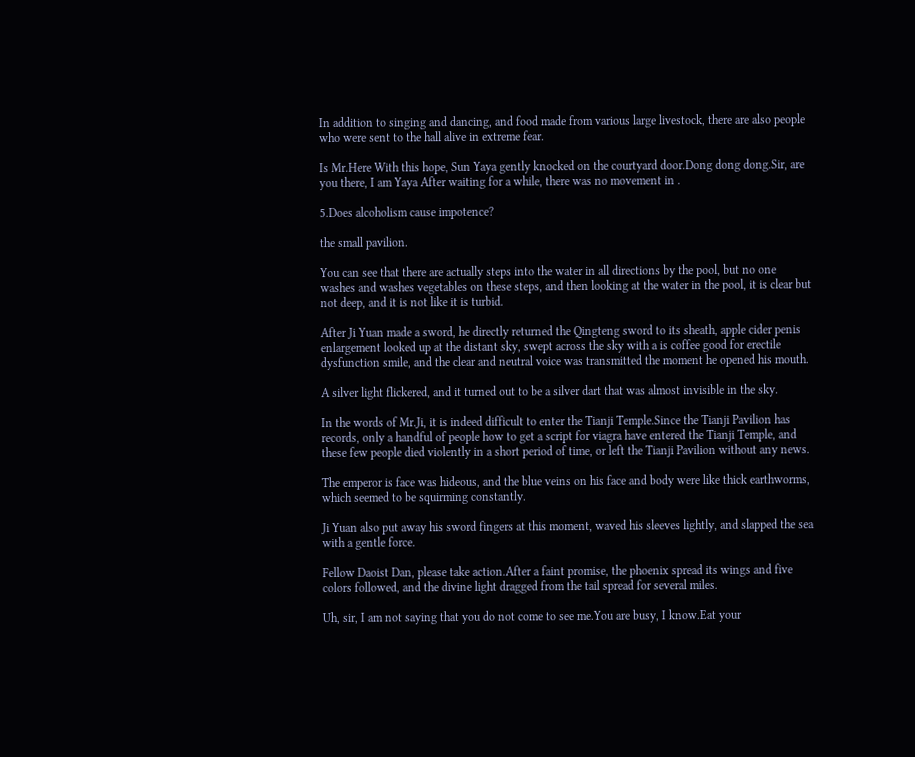In addition to singing and dancing, and food made from various large livestock, there are also people who were sent to the hall alive in extreme fear.

Is Mr.Here With this hope, Sun Yaya gently knocked on the courtyard door.Dong dong dong.Sir, are you there, I am Yaya After waiting for a while, there was no movement in .

5.Does alcoholism cause impotence?

the small pavilion.

You can see that there are actually steps into the water in all directions by the pool, but no one washes and washes vegetables on these steps, and then looking at the water in the pool, it is clear but not deep, and it is not like it is turbid.

After Ji Yuan made a sword, he directly returned the Qingteng sword to its sheath, apple cider penis enlargement looked up at the distant sky, swept across the sky with a is coffee good for erectile dysfunction smile, and the clear and neutral voice was transmitted the moment he opened his mouth.

A silver light flickered, and it turned out to be a silver dart that was almost invisible in the sky.

In the words of Mr.Ji, it is indeed difficult to enter the Tianji Temple.Since the Tianji Pavilion has records, only a handful of people how to get a script for viagra have entered the Tianji Temple, and these few people died violently in a short period of time, or left the Tianji Pavilion without any news.

The emperor is face was hideous, and the blue veins on his face and body were like thick earthworms, which seemed to be squirming constantly.

Ji Yuan also put away his sword fingers at this moment, waved his sleeves lightly, and slapped the sea with a gentle force.

Fellow Daoist Dan, please take action.After a faint promise, the phoenix spread its wings and five colors followed, and the divine light dragged from the tail spread for several miles.

Uh, sir, I am not saying that you do not come to see me.You are busy, I know.Eat your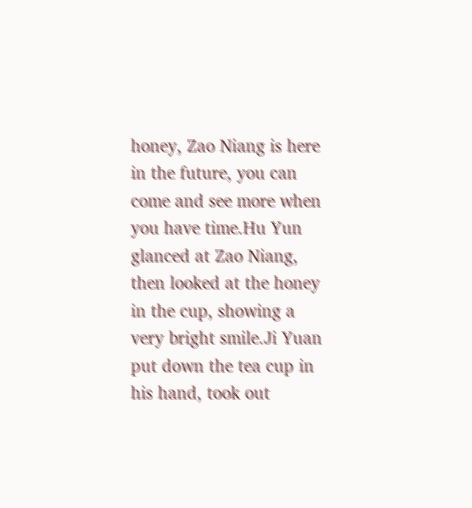honey, Zao Niang is here in the future, you can come and see more when you have time.Hu Yun glanced at Zao Niang, then looked at the honey in the cup, showing a very bright smile.Ji Yuan put down the tea cup in his hand, took out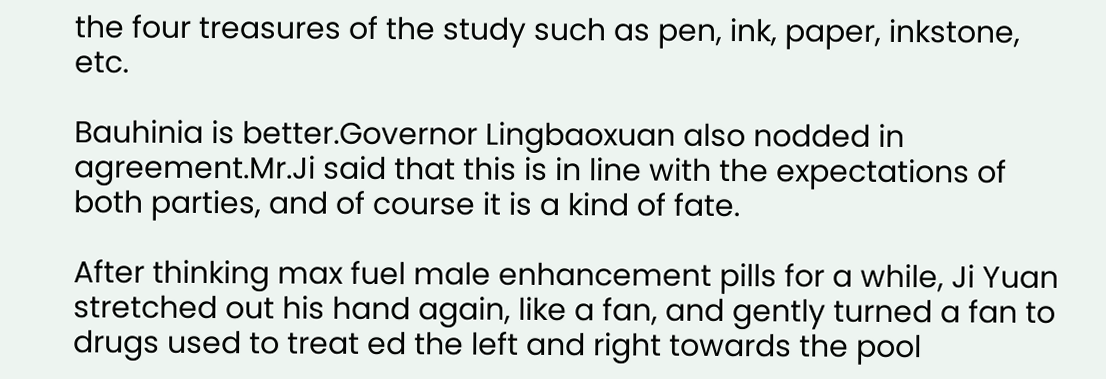the four treasures of the study such as pen, ink, paper, inkstone, etc.

Bauhinia is better.Governor Lingbaoxuan also nodded in agreement.Mr.Ji said that this is in line with the expectations of both parties, and of course it is a kind of fate.

After thinking max fuel male enhancement pills for a while, Ji Yuan stretched out his hand again, like a fan, and gently turned a fan to drugs used to treat ed the left and right towards the pool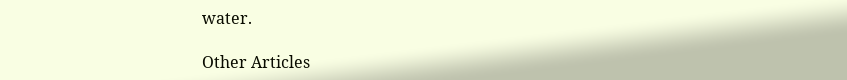water.

Other Articles